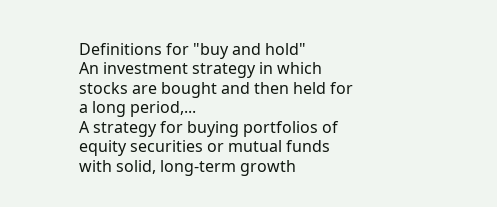Definitions for "buy and hold"
An investment strategy in which stocks are bought and then held for a long period,...
A strategy for buying portfolios of equity securities or mutual funds with solid, long-term growth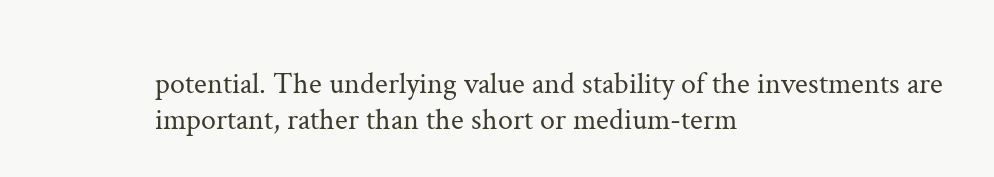potential. The underlying value and stability of the investments are important, rather than the short or medium-term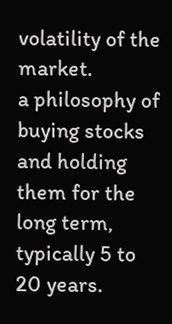volatility of the market.
a philosophy of buying stocks and holding them for the long term, typically 5 to 20 years.